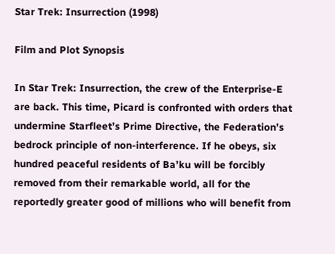Star Trek: Insurrection (1998)

Film and Plot Synopsis

In Star Trek: Insurrection, the crew of the Enterprise-E are back. This time, Picard is confronted with orders that undermine Starfleet’s Prime Directive, the Federation’s bedrock principle of non-interference. If he obeys, six hundred peaceful residents of Ba’ku will be forcibly removed from their remarkable world, all for the reportedly greater good of millions who will benefit from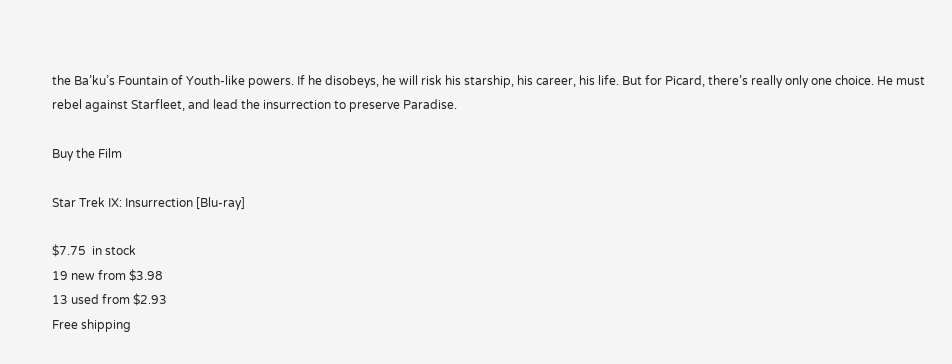the Ba’ku’s Fountain of Youth-like powers. If he disobeys, he will risk his starship, his career, his life. But for Picard, there’s really only one choice. He must rebel against Starfleet, and lead the insurrection to preserve Paradise.

Buy the Film

Star Trek IX: Insurrection [Blu-ray]

$7.75  in stock
19 new from $3.98
13 used from $2.93
Free shipping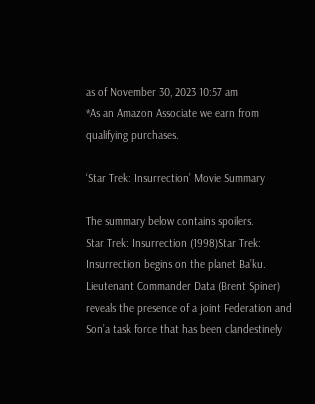as of November 30, 2023 10:57 am
*As an Amazon Associate we earn from qualifying purchases.

‘Star Trek: Insurrection’ Movie Summary

The summary below contains spoilers.
Star Trek: Insurrection (1998)Star Trek: Insurrection begins on the planet Ba’ku. Lieutenant Commander Data (Brent Spiner) reveals the presence of a joint Federation and Son’a task force that has been clandestinely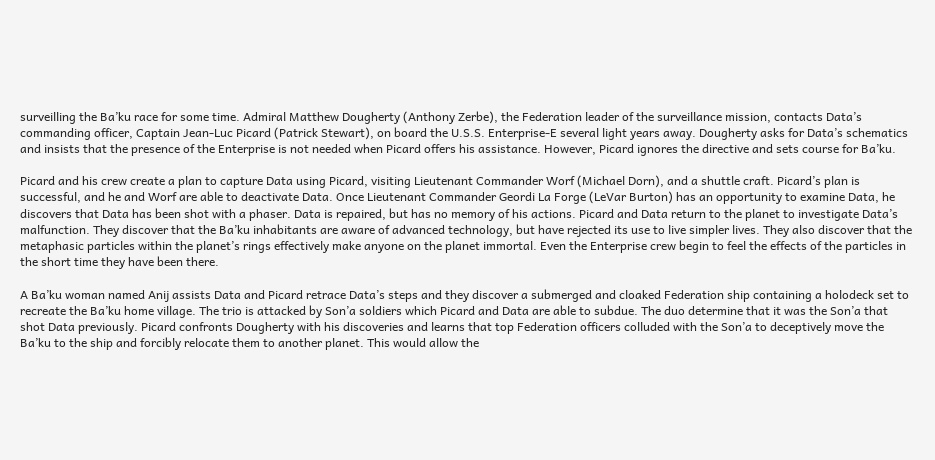surveilling the Ba’ku race for some time. Admiral Matthew Dougherty (Anthony Zerbe), the Federation leader of the surveillance mission, contacts Data’s commanding officer, Captain Jean-Luc Picard (Patrick Stewart), on board the U.S.S. Enterprise-E several light years away. Dougherty asks for Data’s schematics and insists that the presence of the Enterprise is not needed when Picard offers his assistance. However, Picard ignores the directive and sets course for Ba’ku.

Picard and his crew create a plan to capture Data using Picard, visiting Lieutenant Commander Worf (Michael Dorn), and a shuttle craft. Picard’s plan is successful, and he and Worf are able to deactivate Data. Once Lieutenant Commander Geordi La Forge (LeVar Burton) has an opportunity to examine Data, he discovers that Data has been shot with a phaser. Data is repaired, but has no memory of his actions. Picard and Data return to the planet to investigate Data’s malfunction. They discover that the Ba’ku inhabitants are aware of advanced technology, but have rejected its use to live simpler lives. They also discover that the metaphasic particles within the planet’s rings effectively make anyone on the planet immortal. Even the Enterprise crew begin to feel the effects of the particles in the short time they have been there.

A Ba’ku woman named Anij assists Data and Picard retrace Data’s steps and they discover a submerged and cloaked Federation ship containing a holodeck set to recreate the Ba’ku home village. The trio is attacked by Son’a soldiers which Picard and Data are able to subdue. The duo determine that it was the Son’a that shot Data previously. Picard confronts Dougherty with his discoveries and learns that top Federation officers colluded with the Son’a to deceptively move the Ba’ku to the ship and forcibly relocate them to another planet. This would allow the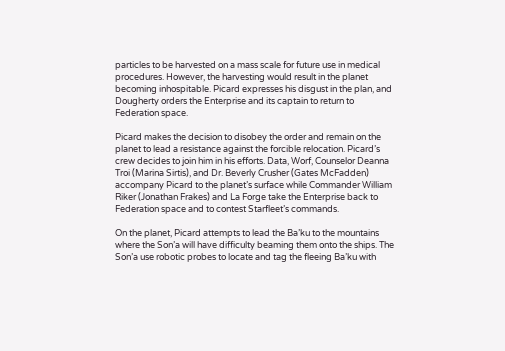particles to be harvested on a mass scale for future use in medical procedures. However, the harvesting would result in the planet becoming inhospitable. Picard expresses his disgust in the plan, and Dougherty orders the Enterprise and its captain to return to Federation space.

Picard makes the decision to disobey the order and remain on the planet to lead a resistance against the forcible relocation. Picard’s crew decides to join him in his efforts. Data, Worf, Counselor Deanna Troi (Marina Sirtis), and Dr. Beverly Crusher (Gates McFadden) accompany Picard to the planet’s surface while Commander William Riker (Jonathan Frakes) and La Forge take the Enterprise back to Federation space and to contest Starfleet’s commands.

On the planet, Picard attempts to lead the Ba’ku to the mountains where the Son’a will have difficulty beaming them onto the ships. The Son’a use robotic probes to locate and tag the fleeing Ba’ku with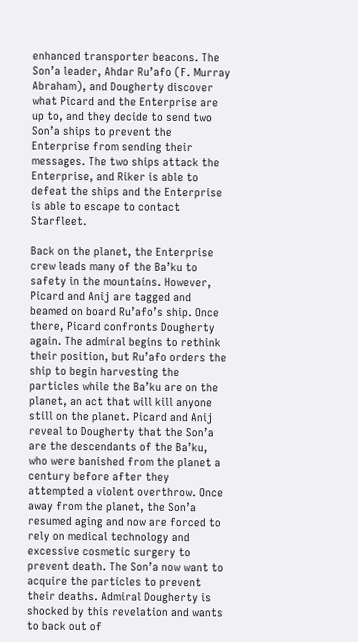enhanced transporter beacons. The Son’a leader, Ahdar Ru’afo (F. Murray Abraham), and Dougherty discover what Picard and the Enterprise are up to, and they decide to send two Son’a ships to prevent the Enterprise from sending their messages. The two ships attack the Enterprise, and Riker is able to defeat the ships and the Enterprise is able to escape to contact Starfleet.

Back on the planet, the Enterprise crew leads many of the Ba’ku to safety in the mountains. However, Picard and Anij are tagged and beamed on board Ru’afo’s ship. Once there, Picard confronts Dougherty again. The admiral begins to rethink their position, but Ru’afo orders the ship to begin harvesting the particles while the Ba’ku are on the planet, an act that will kill anyone still on the planet. Picard and Anij reveal to Dougherty that the Son’a are the descendants of the Ba’ku, who were banished from the planet a century before after they attempted a violent overthrow. Once away from the planet, the Son’a resumed aging and now are forced to rely on medical technology and excessive cosmetic surgery to prevent death. The Son’a now want to acquire the particles to prevent their deaths. Admiral Dougherty is shocked by this revelation and wants to back out of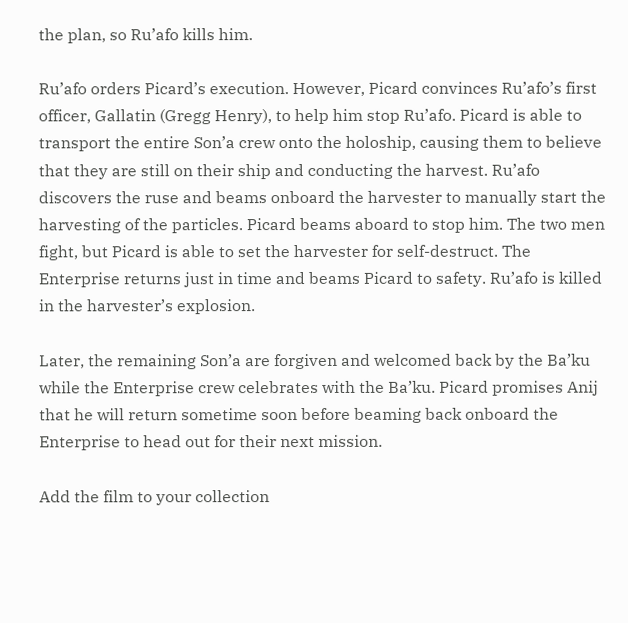the plan, so Ru’afo kills him.

Ru’afo orders Picard’s execution. However, Picard convinces Ru’afo’s first officer, Gallatin (Gregg Henry), to help him stop Ru’afo. Picard is able to transport the entire Son’a crew onto the holoship, causing them to believe that they are still on their ship and conducting the harvest. Ru’afo discovers the ruse and beams onboard the harvester to manually start the harvesting of the particles. Picard beams aboard to stop him. The two men fight, but Picard is able to set the harvester for self-destruct. The Enterprise returns just in time and beams Picard to safety. Ru’afo is killed in the harvester’s explosion.

Later, the remaining Son’a are forgiven and welcomed back by the Ba’ku while the Enterprise crew celebrates with the Ba’ku. Picard promises Anij that he will return sometime soon before beaming back onboard the Enterprise to head out for their next mission.

Add the film to your collection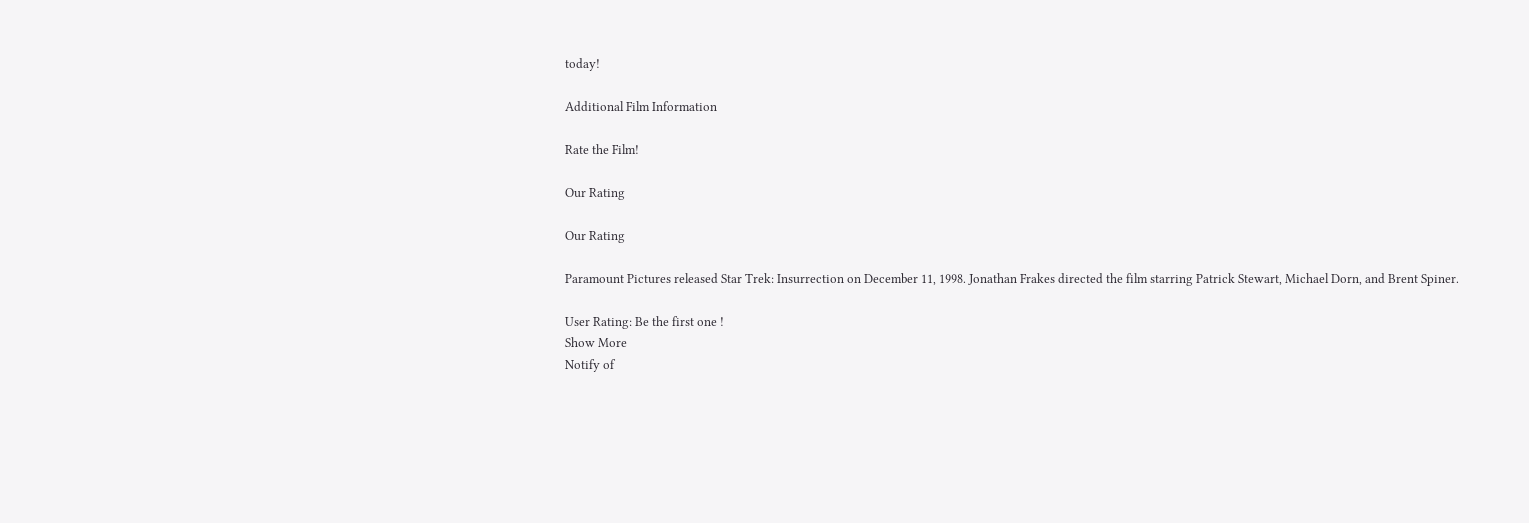today!

Additional Film Information

Rate the Film!

Our Rating

Our Rating

Paramount Pictures released Star Trek: Insurrection on December 11, 1998. Jonathan Frakes directed the film starring Patrick Stewart, Michael Dorn, and Brent Spiner.

User Rating: Be the first one !
Show More
Notify of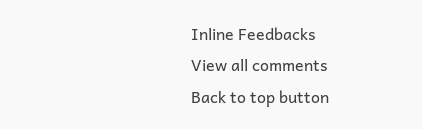Inline Feedbacks
View all comments
Back to top button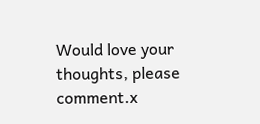Would love your thoughts, please comment.x